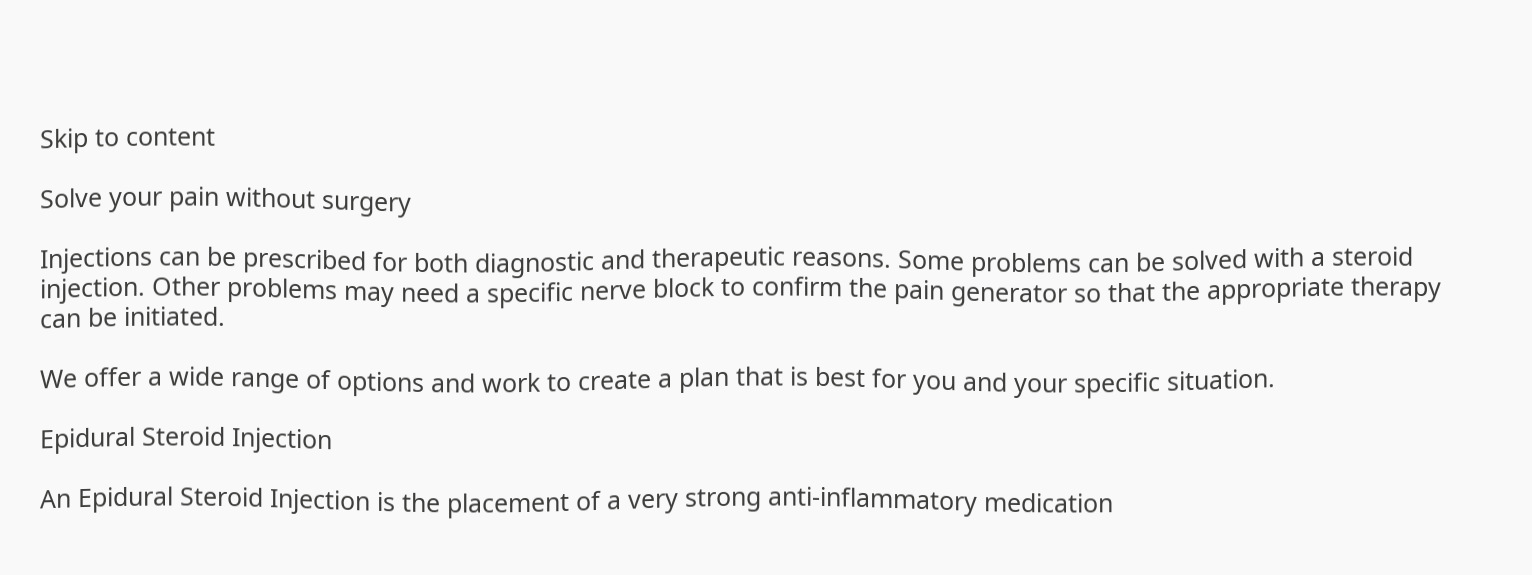Skip to content

Solve your pain without surgery

Injections can be prescribed for both diagnostic and therapeutic reasons. Some problems can be solved with a steroid injection. Other problems may need a specific nerve block to confirm the pain generator so that the appropriate therapy can be initiated.

We offer a wide range of options and work to create a plan that is best for you and your specific situation.

Epidural Steroid Injection

An Epidural Steroid Injection is the placement of a very strong anti-inflammatory medication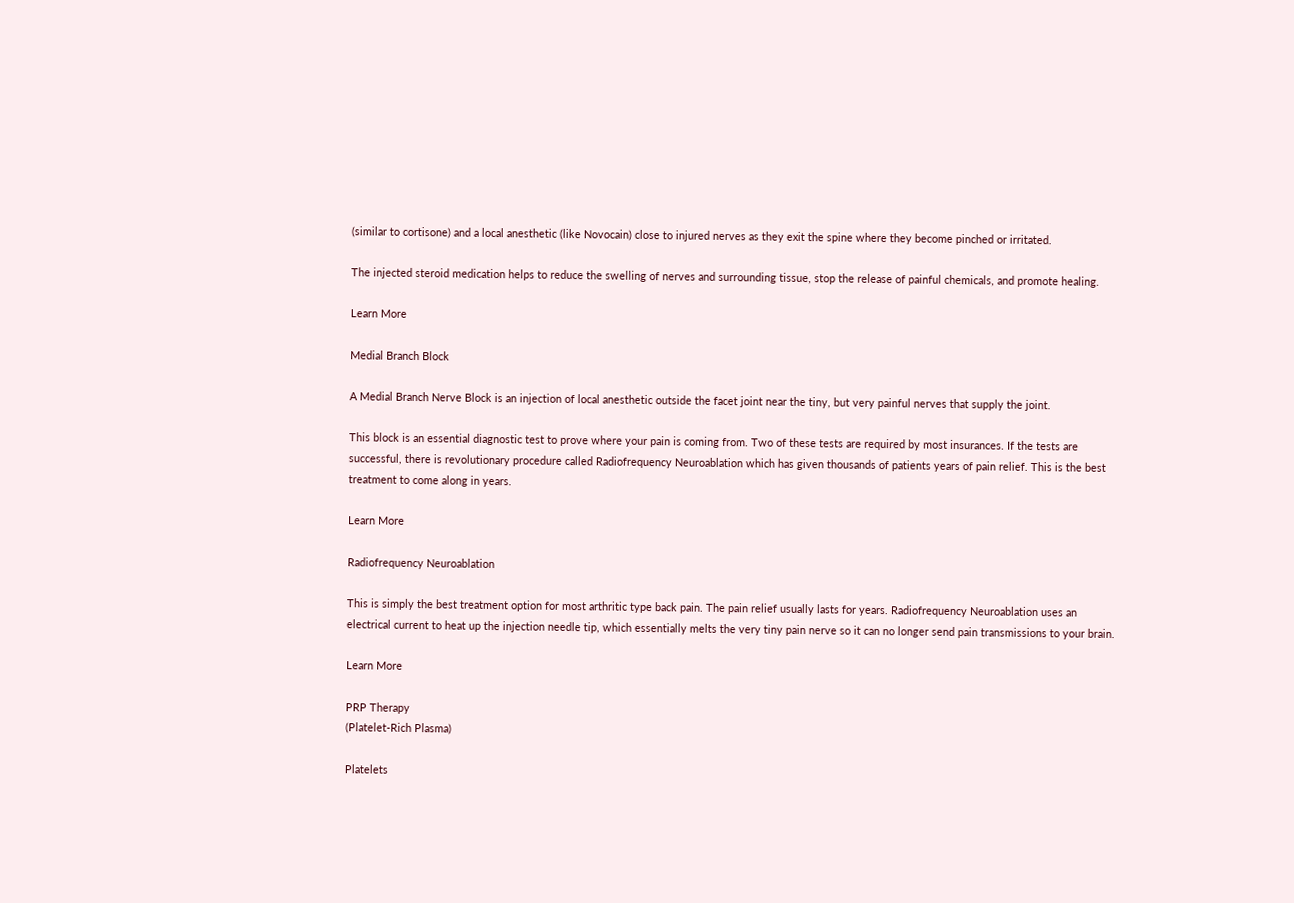(similar to cortisone) and a local anesthetic (like Novocain) close to injured nerves as they exit the spine where they become pinched or irritated.

The injected steroid medication helps to reduce the swelling of nerves and surrounding tissue, stop the release of painful chemicals, and promote healing.

Learn More

Medial Branch Block

A Medial Branch Nerve Block is an injection of local anesthetic outside the facet joint near the tiny, but very painful nerves that supply the joint.

This block is an essential diagnostic test to prove where your pain is coming from. Two of these tests are required by most insurances. If the tests are successful, there is revolutionary procedure called Radiofrequency Neuroablation which has given thousands of patients years of pain relief. This is the best treatment to come along in years.

Learn More

Radiofrequency Neuroablation

This is simply the best treatment option for most arthritic type back pain. The pain relief usually lasts for years. Radiofrequency Neuroablation uses an electrical current to heat up the injection needle tip, which essentially melts the very tiny pain nerve so it can no longer send pain transmissions to your brain.

Learn More

PRP Therapy
(Platelet-Rich Plasma)

Platelets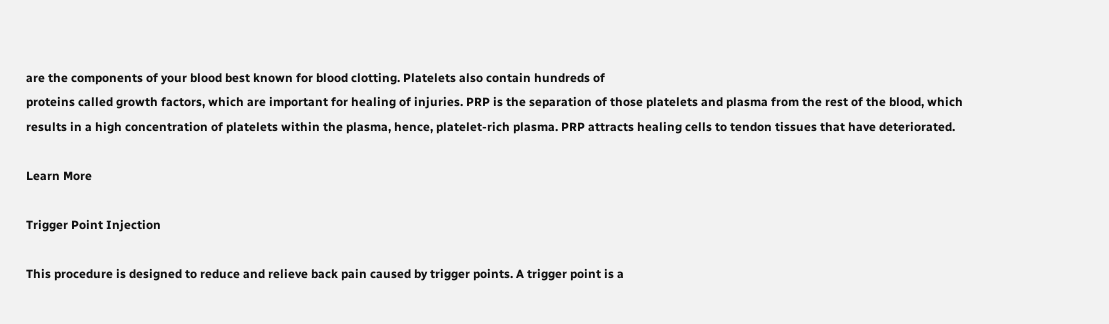are the components of your blood best known for blood clotting. Platelets also contain hundreds of
proteins called growth factors, which are important for healing of injuries. PRP is the separation of those platelets and plasma from the rest of the blood, which results in a high concentration of platelets within the plasma, hence, platelet-rich plasma. PRP attracts healing cells to tendon tissues that have deteriorated.

Learn More

Trigger Point Injection

This procedure is designed to reduce and relieve back pain caused by trigger points. A trigger point is a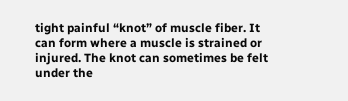tight painful “knot” of muscle fiber. It can form where a muscle is strained or injured. The knot can sometimes be felt under the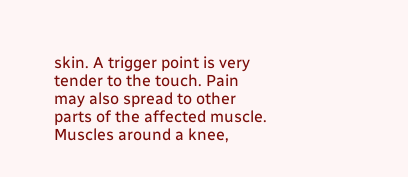skin. A trigger point is very tender to the touch. Pain may also spread to other parts of the affected muscle. Muscles around a knee,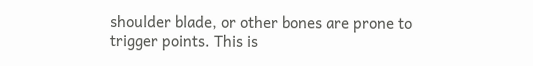shoulder blade, or other bones are prone to trigger points. This is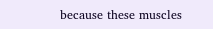because these muscles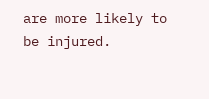are more likely to be injured.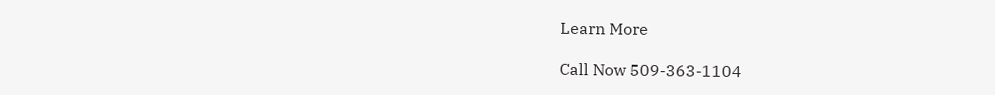Learn More

Call Now 509-363-1104